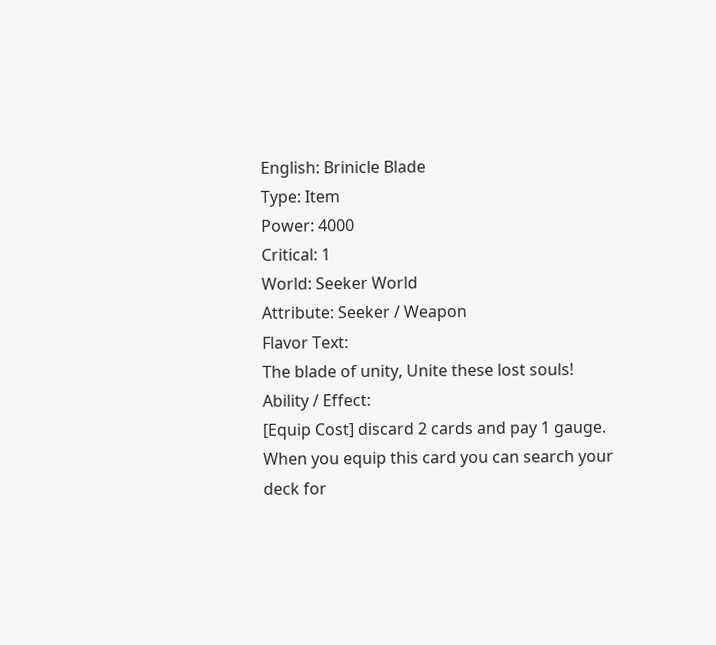English: Brinicle Blade
Type: Item
Power: 4000
Critical: 1
World: Seeker World
Attribute: Seeker / Weapon
Flavor Text:
The blade of unity, Unite these lost souls!
Ability / Effect:
[Equip Cost] discard 2 cards and pay 1 gauge.
When you equip this card you can search your deck for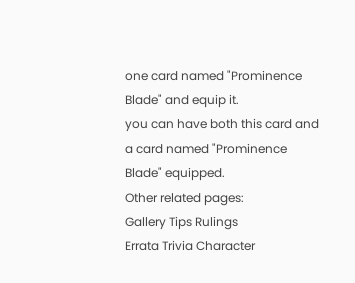one card named "Prominence Blade" and equip it.
you can have both this card and a card named "Prominence Blade" equipped.
Other related pages:
Gallery Tips Rulings
Errata Trivia Character